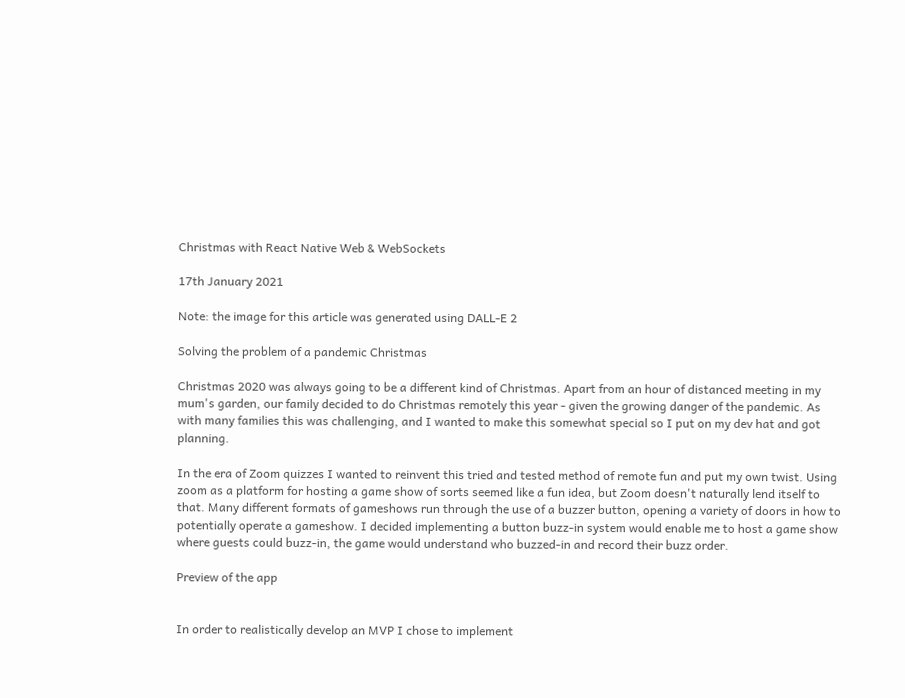Christmas with React Native Web & WebSockets

17th January 2021

Note: the image for this article was generated using DALL-E 2

Solving the problem of a pandemic Christmas

Christmas 2020 was always going to be a different kind of Christmas. Apart from an hour of distanced meeting in my mum's garden, our family decided to do Christmas remotely this year - given the growing danger of the pandemic. As with many families this was challenging, and I wanted to make this somewhat special so I put on my dev hat and got planning.

In the era of Zoom quizzes I wanted to reinvent this tried and tested method of remote fun and put my own twist. Using zoom as a platform for hosting a game show of sorts seemed like a fun idea, but Zoom doesn't naturally lend itself to that. Many different formats of gameshows run through the use of a buzzer button, opening a variety of doors in how to potentially operate a gameshow. I decided implementing a button buzz-in system would enable me to host a game show where guests could buzz-in, the game would understand who buzzed-in and record their buzz order.

Preview of the app


In order to realistically develop an MVP I chose to implement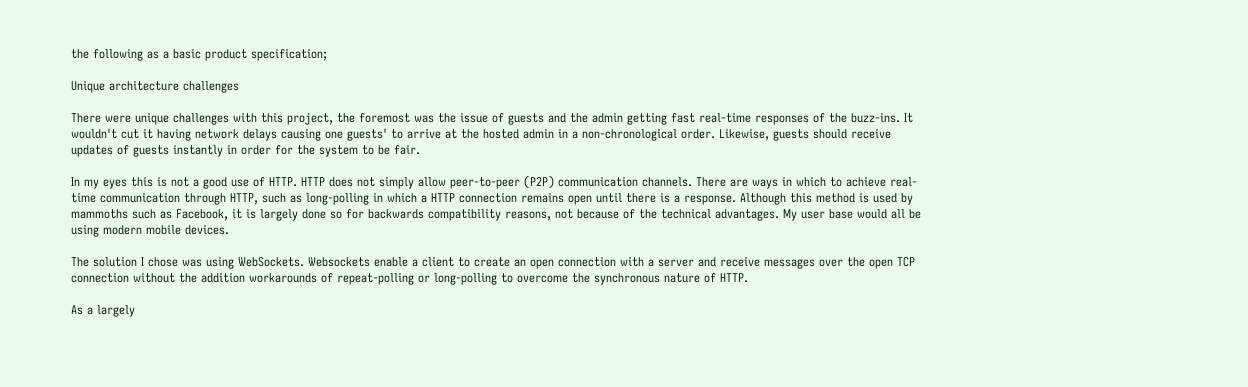the following as a basic product specification;

Unique architecture challenges

There were unique challenges with this project, the foremost was the issue of guests and the admin getting fast real-time responses of the buzz-ins. It wouldn't cut it having network delays causing one guests' to arrive at the hosted admin in a non-chronological order. Likewise, guests should receive updates of guests instantly in order for the system to be fair.

In my eyes this is not a good use of HTTP. HTTP does not simply allow peer-to-peer (P2P) communication channels. There are ways in which to achieve real-time communication through HTTP, such as long-polling in which a HTTP connection remains open until there is a response. Although this method is used by mammoths such as Facebook, it is largely done so for backwards compatibility reasons, not because of the technical advantages. My user base would all be using modern mobile devices.

The solution I chose was using WebSockets. Websockets enable a client to create an open connection with a server and receive messages over the open TCP connection without the addition workarounds of repeat-polling or long-polling to overcome the synchronous nature of HTTP.

As a largely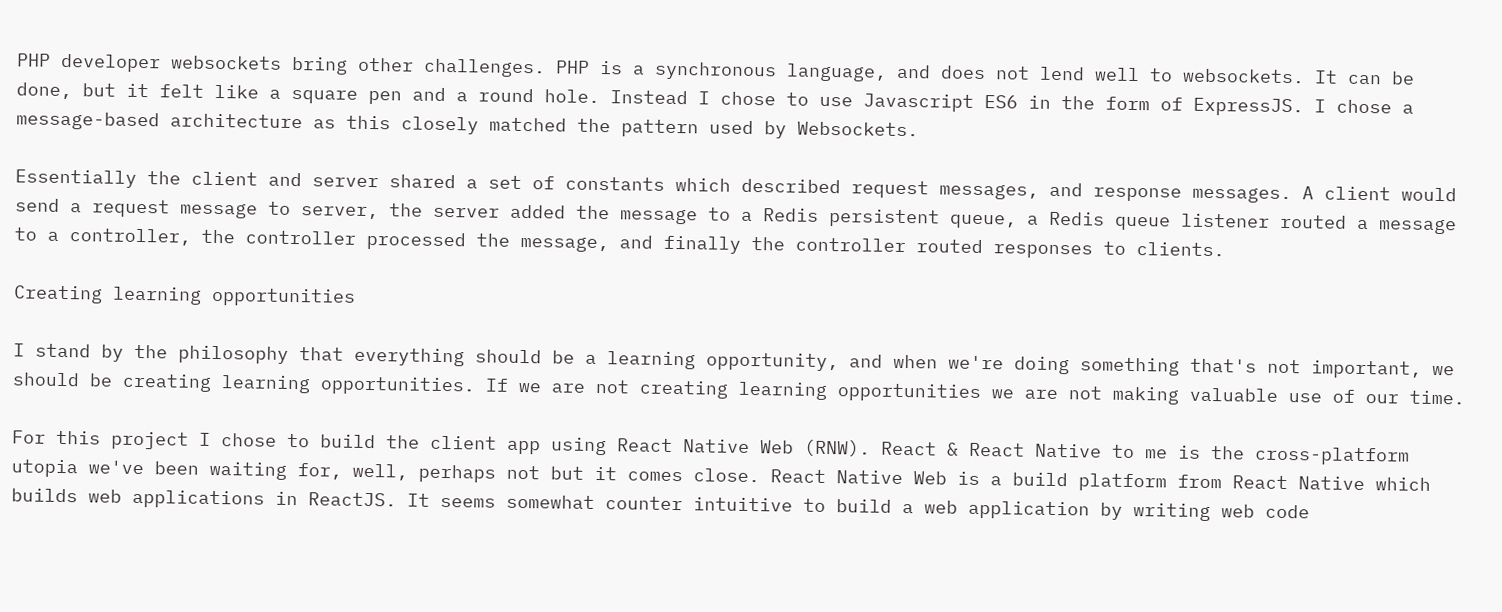PHP developer websockets bring other challenges. PHP is a synchronous language, and does not lend well to websockets. It can be done, but it felt like a square pen and a round hole. Instead I chose to use Javascript ES6 in the form of ExpressJS. I chose a message-based architecture as this closely matched the pattern used by Websockets.

Essentially the client and server shared a set of constants which described request messages, and response messages. A client would send a request message to server, the server added the message to a Redis persistent queue, a Redis queue listener routed a message to a controller, the controller processed the message, and finally the controller routed responses to clients.

Creating learning opportunities

I stand by the philosophy that everything should be a learning opportunity, and when we're doing something that's not important, we should be creating learning opportunities. If we are not creating learning opportunities we are not making valuable use of our time.

For this project I chose to build the client app using React Native Web (RNW). React & React Native to me is the cross-platform utopia we've been waiting for, well, perhaps not but it comes close. React Native Web is a build platform from React Native which builds web applications in ReactJS. It seems somewhat counter intuitive to build a web application by writing web code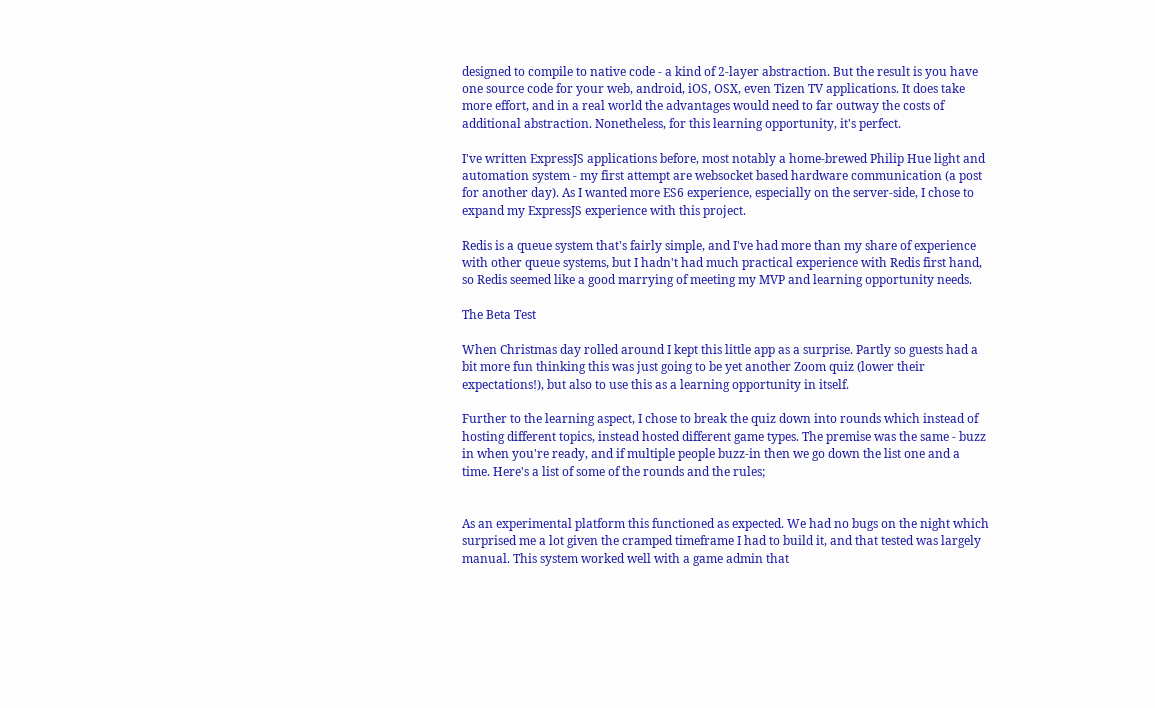designed to compile to native code - a kind of 2-layer abstraction. But the result is you have one source code for your web, android, iOS, OSX, even Tizen TV applications. It does take more effort, and in a real world the advantages would need to far outway the costs of additional abstraction. Nonetheless, for this learning opportunity, it's perfect.

I've written ExpressJS applications before, most notably a home-brewed Philip Hue light and automation system - my first attempt are websocket based hardware communication (a post for another day). As I wanted more ES6 experience, especially on the server-side, I chose to expand my ExpressJS experience with this project.

Redis is a queue system that's fairly simple, and I've had more than my share of experience with other queue systems, but I hadn't had much practical experience with Redis first hand, so Redis seemed like a good marrying of meeting my MVP and learning opportunity needs.

The Beta Test

When Christmas day rolled around I kept this little app as a surprise. Partly so guests had a bit more fun thinking this was just going to be yet another Zoom quiz (lower their expectations!), but also to use this as a learning opportunity in itself.

Further to the learning aspect, I chose to break the quiz down into rounds which instead of hosting different topics, instead hosted different game types. The premise was the same - buzz in when you're ready, and if multiple people buzz-in then we go down the list one and a time. Here's a list of some of the rounds and the rules;


As an experimental platform this functioned as expected. We had no bugs on the night which surprised me a lot given the cramped timeframe I had to build it, and that tested was largely manual. This system worked well with a game admin that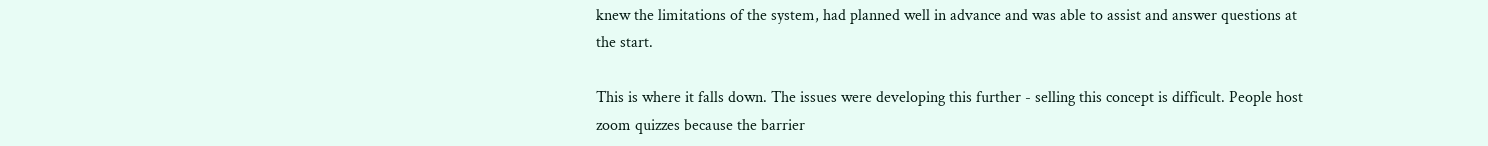knew the limitations of the system, had planned well in advance and was able to assist and answer questions at the start.

This is where it falls down. The issues were developing this further - selling this concept is difficult. People host zoom quizzes because the barrier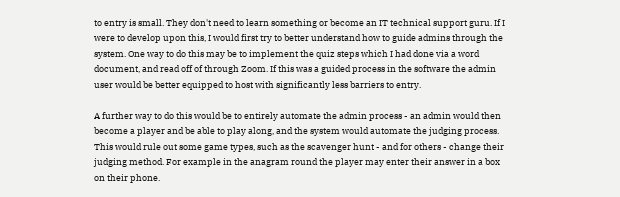to entry is small. They don't need to learn something or become an IT technical support guru. If I were to develop upon this, I would first try to better understand how to guide admins through the system. One way to do this may be to implement the quiz steps which I had done via a word document, and read off of through Zoom. If this was a guided process in the software the admin user would be better equipped to host with significantly less barriers to entry.

A further way to do this would be to entirely automate the admin process - an admin would then become a player and be able to play along, and the system would automate the judging process. This would rule out some game types, such as the scavenger hunt - and for others - change their judging method. For example in the anagram round the player may enter their answer in a box on their phone.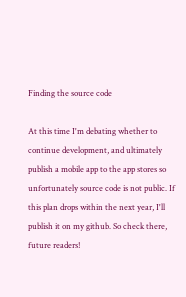Finding the source code

At this time I'm debating whether to continue development, and ultimately publish a mobile app to the app stores so unfortunately source code is not public. If this plan drops within the next year, I'll publish it on my github. So check there, future readers!